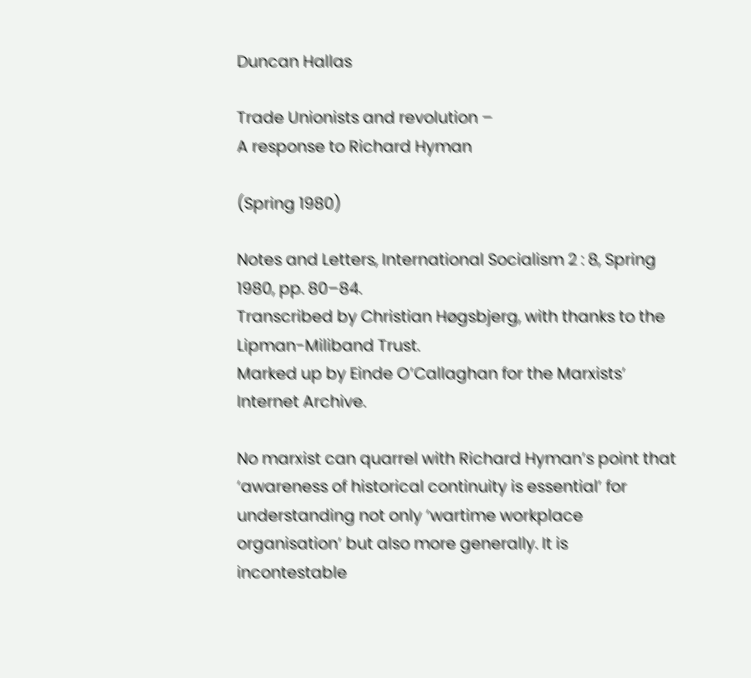Duncan Hallas

Trade Unionists and revolution –
A response to Richard Hyman

(Spring 1980)

Notes and Letters, International Socialism 2 : 8, Spring 1980, pp. 80–84.
Transcribed by Christian Høgsbjerg, with thanks to the Lipman-Miliband Trust.
Marked up by Einde O’Callaghan for the Marxists’ Internet Archive.

No marxist can quarrel with Richard Hyman’s point that ‘awareness of historical continuity is essential’ for understanding not only ‘wartime workplace organisation’ but also more generally. It is incontestable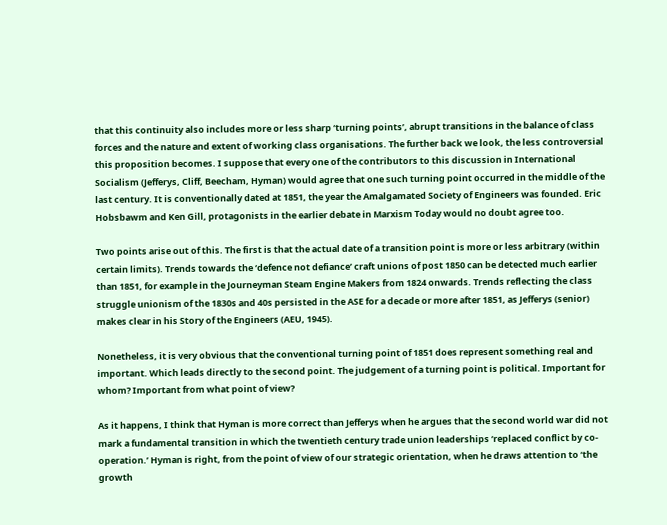that this continuity also includes more or less sharp ‘turning points’, abrupt transitions in the balance of class forces and the nature and extent of working class organisations. The further back we look, the less controversial this proposition becomes. I suppose that every one of the contributors to this discussion in International Socialism (Jefferys, Cliff, Beecham, Hyman) would agree that one such turning point occurred in the middle of the last century. It is conventionally dated at 1851, the year the Amalgamated Society of Engineers was founded. Eric Hobsbawm and Ken Gill, protagonists in the earlier debate in Marxism Today would no doubt agree too.

Two points arise out of this. The first is that the actual date of a transition point is more or less arbitrary (within certain limits). Trends towards the ‘defence not defiance’ craft unions of post 1850 can be detected much earlier than 1851, for example in the Journeyman Steam Engine Makers from 1824 onwards. Trends reflecting the class struggle unionism of the 1830s and 40s persisted in the ASE for a decade or more after 1851, as Jefferys (senior) makes clear in his Story of the Engineers (AEU, 1945).

Nonetheless, it is very obvious that the conventional turning point of 1851 does represent something real and important. Which leads directly to the second point. The judgement of a turning point is political. Important for whom? Important from what point of view?

As it happens, I think that Hyman is more correct than Jefferys when he argues that the second world war did not mark a fundamental transition in which the twentieth century trade union leaderships ‘replaced conflict by co-operation.’ Hyman is right, from the point of view of our strategic orientation, when he draws attention to ‘the growth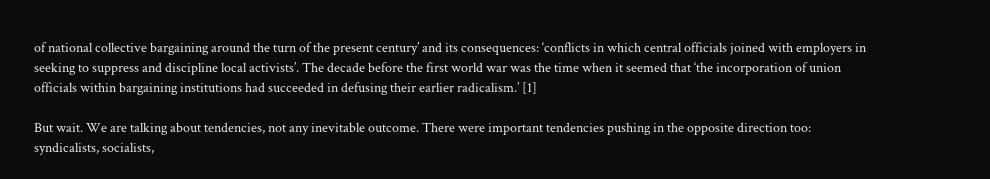of national collective bargaining around the turn of the present century’ and its consequences: ‘conflicts in which central officials joined with employers in seeking to suppress and discipline local activists’. The decade before the first world war was the time when it seemed that ‘the incorporation of union officials within bargaining institutions had succeeded in defusing their earlier radicalism.’ [1]

But wait. We are talking about tendencies, not any inevitable outcome. There were important tendencies pushing in the opposite direction too: syndicalists, socialists,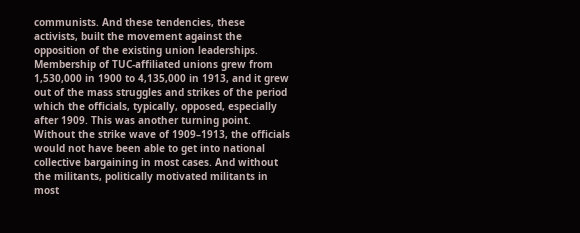communists. And these tendencies, these activists, built the movement against the opposition of the existing union leaderships. Membership of TUC-affiliated unions grew from 1,530,000 in 1900 to 4,135,000 in 1913, and it grew out of the mass struggles and strikes of the period which the officials, typically, opposed, especially after 1909. This was another turning point. Without the strike wave of 1909–1913, the officials would not have been able to get into national collective bargaining in most cases. And without the militants, politically motivated militants in most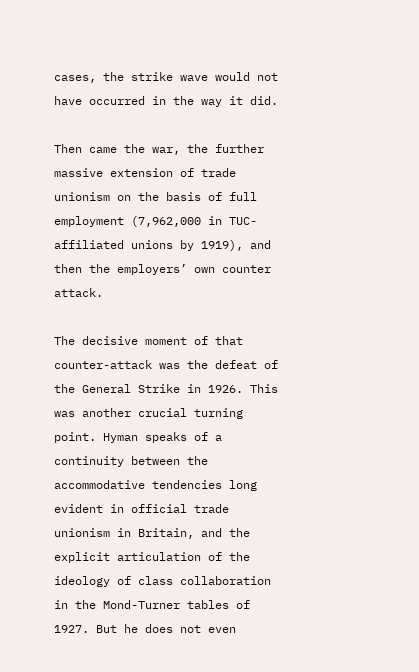cases, the strike wave would not have occurred in the way it did.

Then came the war, the further massive extension of trade unionism on the basis of full employment (7,962,000 in TUC-affiliated unions by 1919), and then the employers’ own counter attack.

The decisive moment of that counter-attack was the defeat of the General Strike in 1926. This was another crucial turning point. Hyman speaks of a continuity between the accommodative tendencies long evident in official trade unionism in Britain, and the explicit articulation of the ideology of class collaboration in the Mond-Turner tables of 1927. But he does not even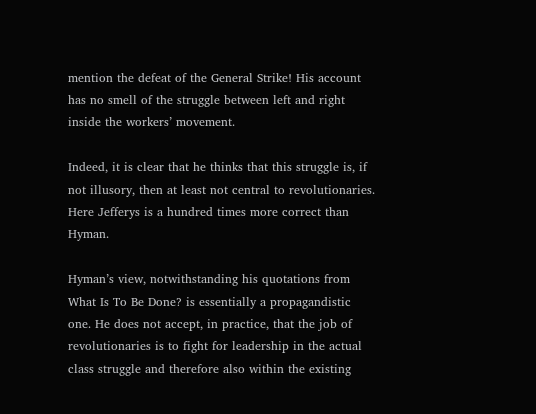mention the defeat of the General Strike! His account has no smell of the struggle between left and right inside the workers’ movement.

Indeed, it is clear that he thinks that this struggle is, if not illusory, then at least not central to revolutionaries. Here Jefferys is a hundred times more correct than Hyman.

Hyman’s view, notwithstanding his quotations from What Is To Be Done? is essentially a propagandistic one. He does not accept, in practice, that the job of revolutionaries is to fight for leadership in the actual class struggle and therefore also within the existing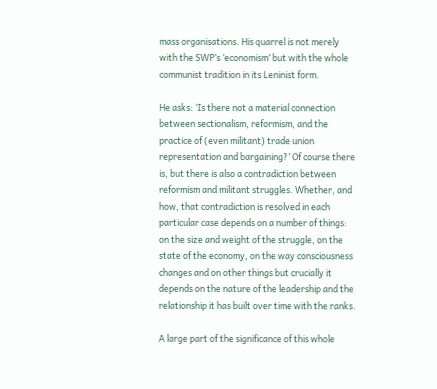mass organisations. His quarrel is not merely with the SWP’s ‘economism’ but with the whole communist tradition in its Leninist form.

He asks: ‘Is there not a material connection between sectionalism, reformism, and the practice of (even militant) trade union representation and bargaining?’ Of course there is, but there is also a contradiction between reformism and militant struggles. Whether, and how, that contradiction is resolved in each particular case depends on a number of things: on the size and weight of the struggle, on the state of the economy, on the way consciousness changes and on other things but crucially it depends on the nature of the leadership and the relationship it has built over time with the ranks.

A large part of the significance of this whole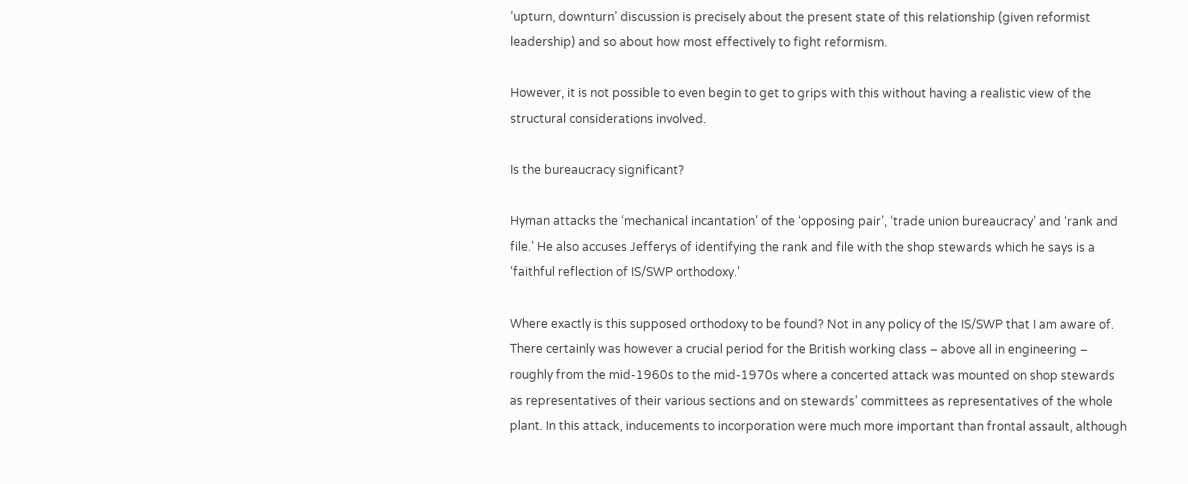‘upturn, downturn’ discussion is precisely about the present state of this relationship (given reformist leadership) and so about how most effectively to fight reformism.

However, it is not possible to even begin to get to grips with this without having a realistic view of the structural considerations involved.

Is the bureaucracy significant?

Hyman attacks the ‘mechanical incantation’ of the ‘opposing pair’, ‘trade union bureaucracy’ and ‘rank and file.’ He also accuses Jefferys of identifying the rank and file with the shop stewards which he says is a ‘faithful reflection of IS/SWP orthodoxy.’

Where exactly is this supposed orthodoxy to be found? Not in any policy of the IS/SWP that I am aware of. There certainly was however a crucial period for the British working class – above all in engineering – roughly from the mid-1960s to the mid-1970s where a concerted attack was mounted on shop stewards as representatives of their various sections and on stewards’ committees as representatives of the whole plant. In this attack, inducements to incorporation were much more important than frontal assault, although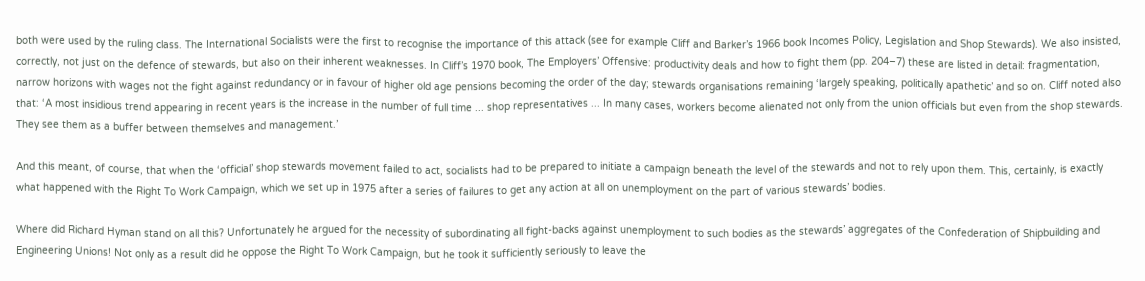both were used by the ruling class. The International Socialists were the first to recognise the importance of this attack (see for example Cliff and Barker’s 1966 book Incomes Policy, Legislation and Shop Stewards). We also insisted, correctly, not just on the defence of stewards, but also on their inherent weaknesses. In Cliff’s 1970 book, The Employers’ Offensive: productivity deals and how to fight them (pp. 204–7) these are listed in detail: fragmentation, narrow horizons with wages not the fight against redundancy or in favour of higher old age pensions becoming the order of the day; stewards organisations remaining ‘largely speaking, politically apathetic’ and so on. Cliff noted also that: ‘A most insidious trend appearing in recent years is the increase in the number of full time ... shop representatives ... In many cases, workers become alienated not only from the union officials but even from the shop stewards. They see them as a buffer between themselves and management.’

And this meant, of course, that when the ‘official’ shop stewards movement failed to act, socialists had to be prepared to initiate a campaign beneath the level of the stewards and not to rely upon them. This, certainly, is exactly what happened with the Right To Work Campaign, which we set up in 1975 after a series of failures to get any action at all on unemployment on the part of various stewards’ bodies.

Where did Richard Hyman stand on all this? Unfortunately he argued for the necessity of subordinating all fight-backs against unemployment to such bodies as the stewards’ aggregates of the Confederation of Shipbuilding and Engineering Unions! Not only as a result did he oppose the Right To Work Campaign, but he took it sufficiently seriously to leave the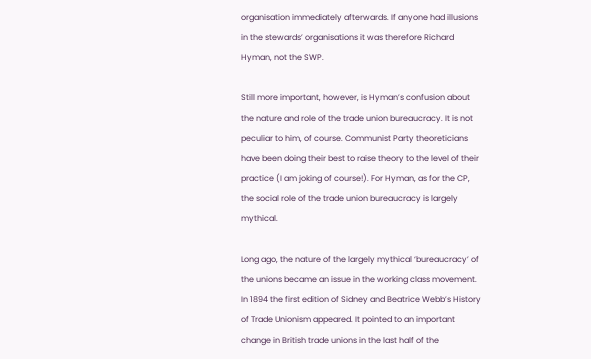organisation immediately afterwards. If anyone had illusions in the stewards’ organisations it was therefore Richard Hyman, not the SWP.

Still more important, however, is Hyman’s confusion about the nature and role of the trade union bureaucracy. It is not peculiar to him, of course. Communist Party theoreticians have been doing their best to raise theory to the level of their practice (I am joking of course!). For Hyman, as for the CP, the social role of the trade union bureaucracy is largely mythical.

Long ago, the nature of the largely mythical ‘bureaucracy’ of the unions became an issue in the working class movement. In 1894 the first edition of Sidney and Beatrice Webb’s History of Trade Unionism appeared. It pointed to an important change in British trade unions in the last half of the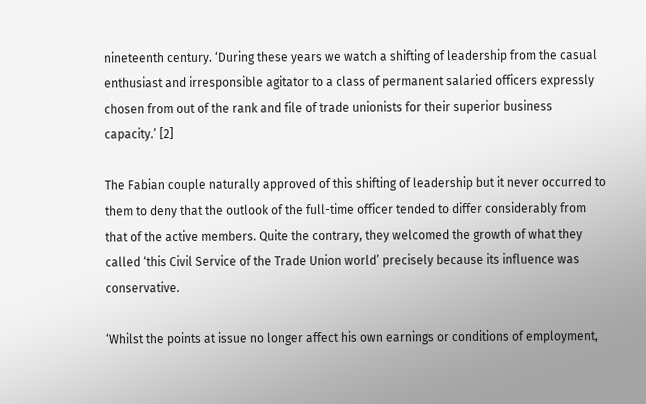nineteenth century. ‘During these years we watch a shifting of leadership from the casual enthusiast and irresponsible agitator to a class of permanent salaried officers expressly chosen from out of the rank and file of trade unionists for their superior business capacity.’ [2]

The Fabian couple naturally approved of this shifting of leadership but it never occurred to them to deny that the outlook of the full-time officer tended to differ considerably from that of the active members. Quite the contrary, they welcomed the growth of what they called ‘this Civil Service of the Trade Union world’ precisely because its influence was conservative.

‘Whilst the points at issue no longer affect his own earnings or conditions of employment,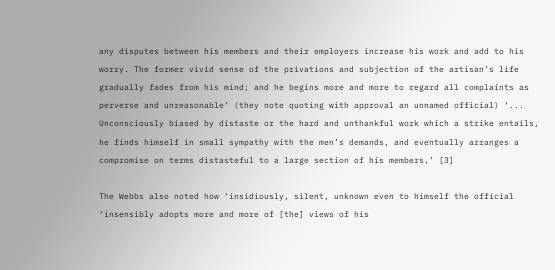any disputes between his members and their employers increase his work and add to his worry. The former vivid sense of the privations and subjection of the artisan’s life gradually fades from his mind; and he begins more and more to regard all complaints as perverse and unreasonable’ (they note quoting with approval an unnamed official) ‘... Unconsciously biased by distaste or the hard and unthankful work which a strike entails, he finds himself in small sympathy with the men’s demands, and eventually arranges a compromise on terms distasteful to a large section of his members.’ [3]

The Webbs also noted how ‘insidiously, silent, unknown even to himself the official ‘insensibly adopts more and more of [the] views of his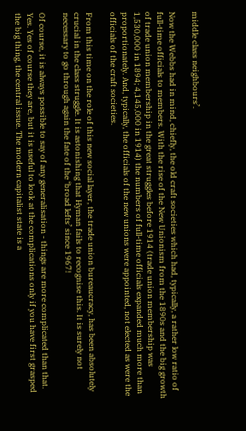middle class neighbours’.

Now the Webbs had in mind, chiefly, the old craft societies which had, typically, a rather low ratio of full-time officials to members. With the rise of the New Unionism from the 1890s and the big growth of trade union membership in the great struggles before 1914 (trade union membership was 1,530,000 in 1894; 4,145,000 in 1914) the numbers of full-time officials expanded much more than proportionately. And, typically, the officials of the new unions were appointed, not elected as were the officials of the craft societies.

From this time on the role of this new social layer, the trade union bureaucracy, has been absolutely crucial in the class struggle. It is astonishing that Hyman fails to recognise this. It is surely not necessary to go through again the fate of the ‘broad lefts’ since 1967!

Of course, it is always possible to say of any generalisation - things are more complicated than that. Yes. Yes of course they are, but it is useful to look at the complications only if you have first grasped the big thing, the central issue. The modern capitalist state is a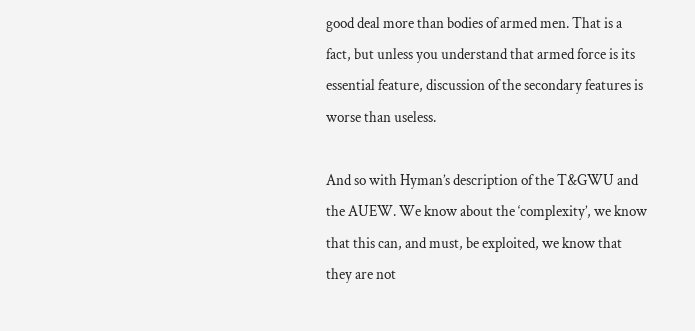good deal more than bodies of armed men. That is a fact, but unless you understand that armed force is its essential feature, discussion of the secondary features is worse than useless.

And so with Hyman’s description of the T&GWU and the AUEW. We know about the ‘complexity’, we know that this can, and must, be exploited, we know that they are not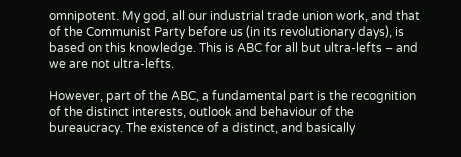omnipotent. My god, all our industrial trade union work, and that of the Communist Party before us (in its revolutionary days), is based on this knowledge. This is ABC for all but ultra-lefts – and we are not ultra-lefts.

However, part of the ABC, a fundamental part is the recognition of the distinct interests, outlook and behaviour of the bureaucracy. The existence of a distinct, and basically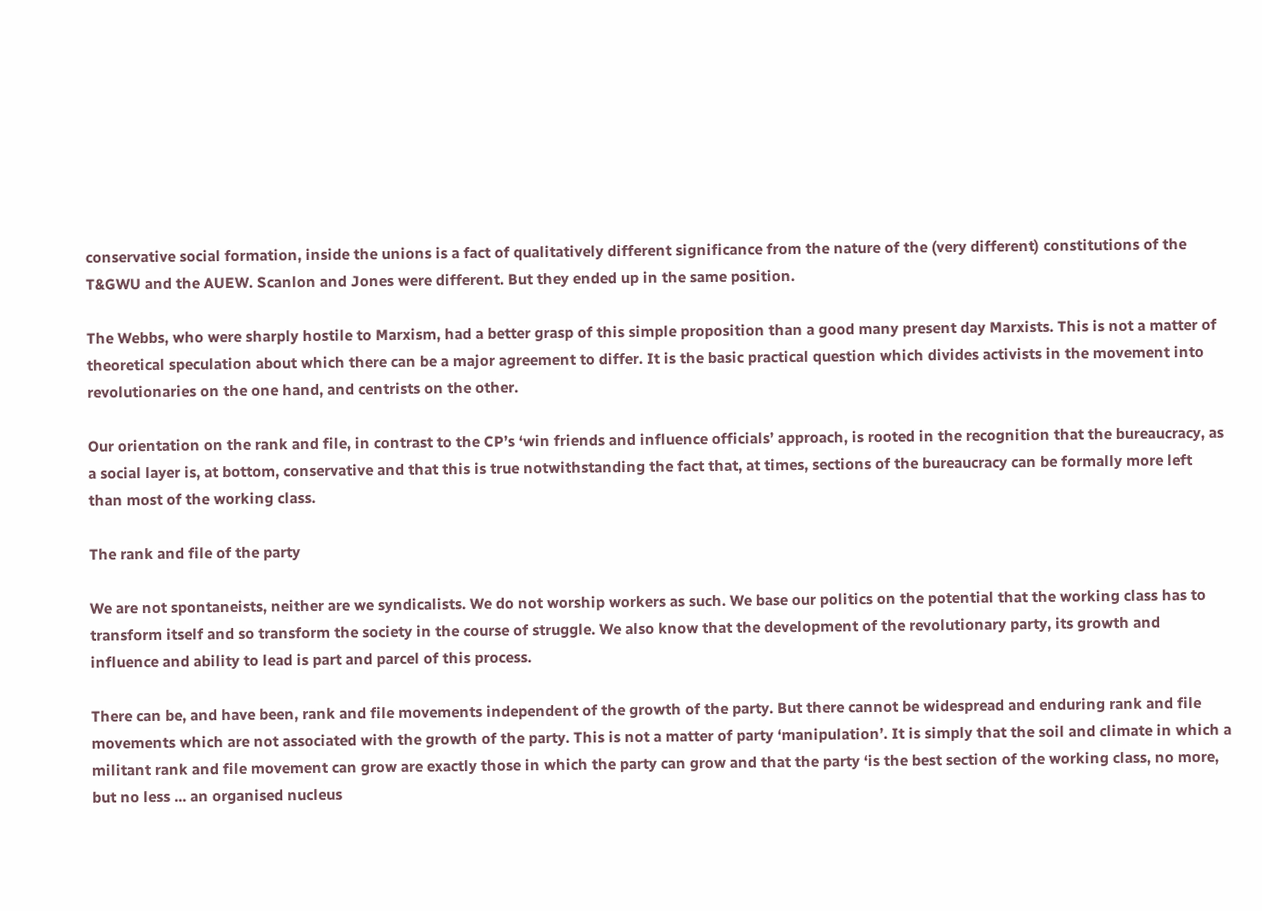conservative social formation, inside the unions is a fact of qualitatively different significance from the nature of the (very different) constitutions of the T&GWU and the AUEW. Scanlon and Jones were different. But they ended up in the same position.

The Webbs, who were sharply hostile to Marxism, had a better grasp of this simple proposition than a good many present day Marxists. This is not a matter of theoretical speculation about which there can be a major agreement to differ. It is the basic practical question which divides activists in the movement into revolutionaries on the one hand, and centrists on the other.

Our orientation on the rank and file, in contrast to the CP’s ‘win friends and influence officials’ approach, is rooted in the recognition that the bureaucracy, as a social layer is, at bottom, conservative and that this is true notwithstanding the fact that, at times, sections of the bureaucracy can be formally more left than most of the working class.

The rank and file of the party

We are not spontaneists, neither are we syndicalists. We do not worship workers as such. We base our politics on the potential that the working class has to transform itself and so transform the society in the course of struggle. We also know that the development of the revolutionary party, its growth and influence and ability to lead is part and parcel of this process.

There can be, and have been, rank and file movements independent of the growth of the party. But there cannot be widespread and enduring rank and file movements which are not associated with the growth of the party. This is not a matter of party ‘manipulation’. It is simply that the soil and climate in which a militant rank and file movement can grow are exactly those in which the party can grow and that the party ‘is the best section of the working class, no more, but no less ... an organised nucleus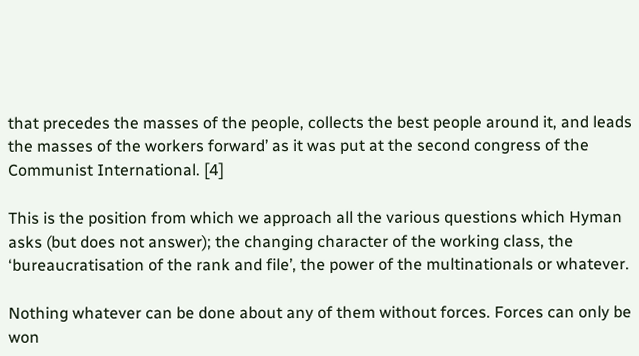that precedes the masses of the people, collects the best people around it, and leads the masses of the workers forward’ as it was put at the second congress of the Communist International. [4]

This is the position from which we approach all the various questions which Hyman asks (but does not answer); the changing character of the working class, the ‘bureaucratisation of the rank and file’, the power of the multinationals or whatever.

Nothing whatever can be done about any of them without forces. Forces can only be won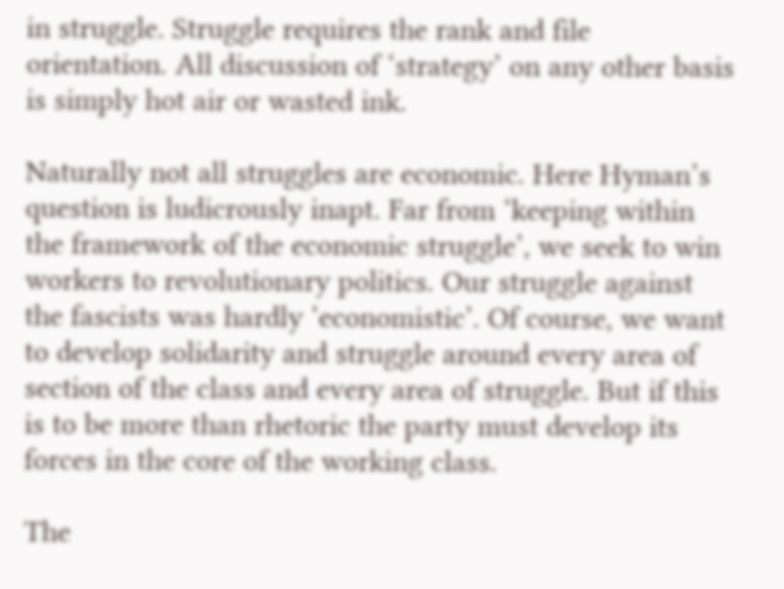in struggle. Struggle requires the rank and file orientation. All discussion of ‘strategy’ on any other basis is simply hot air or wasted ink.

Naturally not all struggles are economic. Here Hyman’s question is ludicrously inapt. Far from ‘keeping within the framework of the economic struggle’, we seek to win workers to revolutionary politics. Our struggle against the fascists was hardly ‘economistic’. Of course, we want to develop solidarity and struggle around every area of section of the class and every area of struggle. But if this is to be more than rhetoric the party must develop its forces in the core of the working class.

The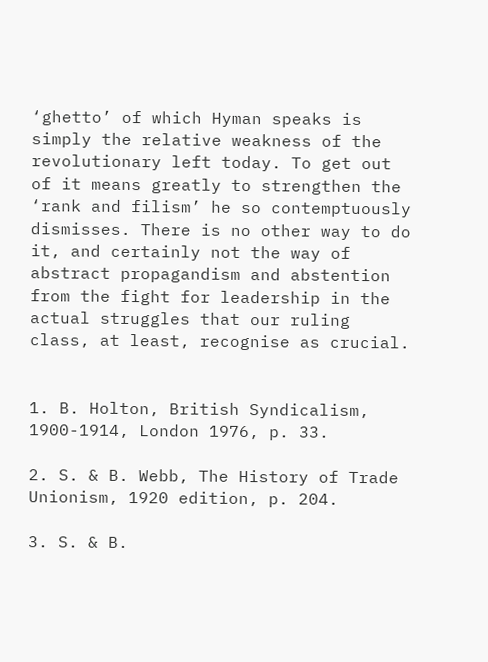‘ghetto’ of which Hyman speaks is simply the relative weakness of the revolutionary left today. To get out of it means greatly to strengthen the ‘rank and filism’ he so contemptuously dismisses. There is no other way to do it, and certainly not the way of abstract propagandism and abstention from the fight for leadership in the actual struggles that our ruling class, at least, recognise as crucial.


1. B. Holton, British Syndicalism, 1900-1914, London 1976, p. 33.

2. S. & B. Webb, The History of Trade Unionism, 1920 edition, p. 204.

3. S. & B.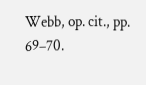Webb, op. cit., pp. 69–70.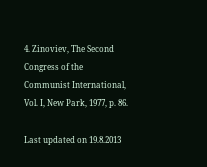4. Zinoviev, The Second Congress of the Communist International, Vol. I, New Park, 1977, p. 86.

Last updated on 19.8.2013